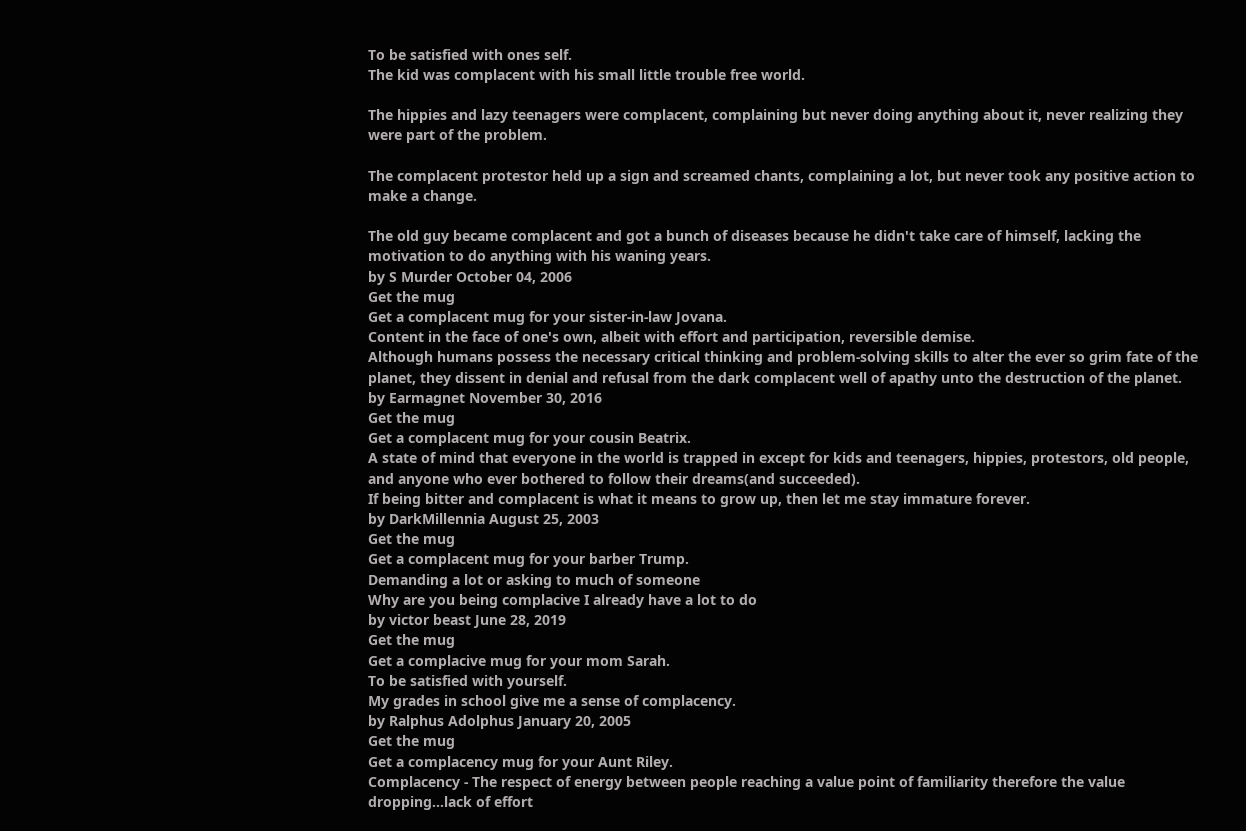To be satisfied with ones self.
The kid was complacent with his small little trouble free world.

The hippies and lazy teenagers were complacent, complaining but never doing anything about it, never realizing they were part of the problem.

The complacent protestor held up a sign and screamed chants, complaining a lot, but never took any positive action to make a change.

The old guy became complacent and got a bunch of diseases because he didn't take care of himself, lacking the motivation to do anything with his waning years.
by S Murder October 04, 2006
Get the mug
Get a complacent mug for your sister-in-law Jovana.
Content in the face of one's own, albeit with effort and participation, reversible demise.
Although humans possess the necessary critical thinking and problem-solving skills to alter the ever so grim fate of the planet, they dissent in denial and refusal from the dark complacent well of apathy unto the destruction of the planet.
by Earmagnet November 30, 2016
Get the mug
Get a complacent mug for your cousin Beatrix.
A state of mind that everyone in the world is trapped in except for kids and teenagers, hippies, protestors, old people, and anyone who ever bothered to follow their dreams(and succeeded).
If being bitter and complacent is what it means to grow up, then let me stay immature forever.
by DarkMillennia August 25, 2003
Get the mug
Get a complacent mug for your barber Trump.
Demanding a lot or asking to much of someone
Why are you being complacive I already have a lot to do
by victor beast June 28, 2019
Get the mug
Get a complacive mug for your mom Sarah.
To be satisfied with yourself.
My grades in school give me a sense of complacency.
by Ralphus Adolphus January 20, 2005
Get the mug
Get a complacency mug for your Aunt Riley.
Complacency - The respect of energy between people reaching a value point of familiarity therefore the value dropping...lack of effort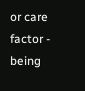or care factor - being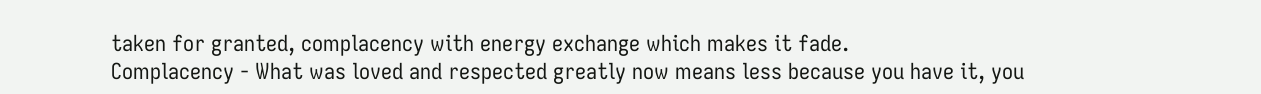taken for granted, complacency with energy exchange which makes it fade.
Complacency - What was loved and respected greatly now means less because you have it, you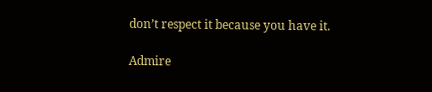don’t respect it because you have it.

Admire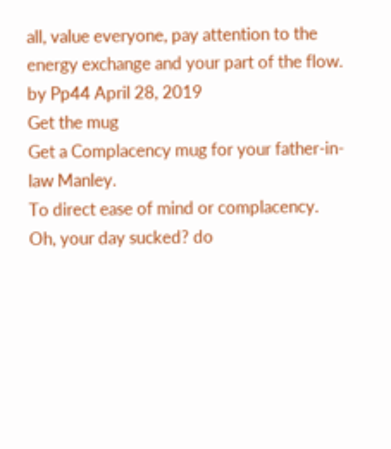all, value everyone, pay attention to the energy exchange and your part of the flow.
by Pp44 April 28, 2019
Get the mug
Get a Complacency mug for your father-in-law Manley.
To direct ease of mind or complacency.
Oh, your day sucked? do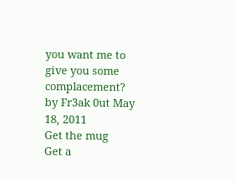you want me to give you some complacement?
by Fr3ak 0ut May 18, 2011
Get the mug
Get a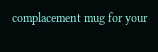complacement mug for your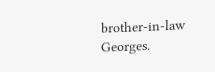brother-in-law Georges.